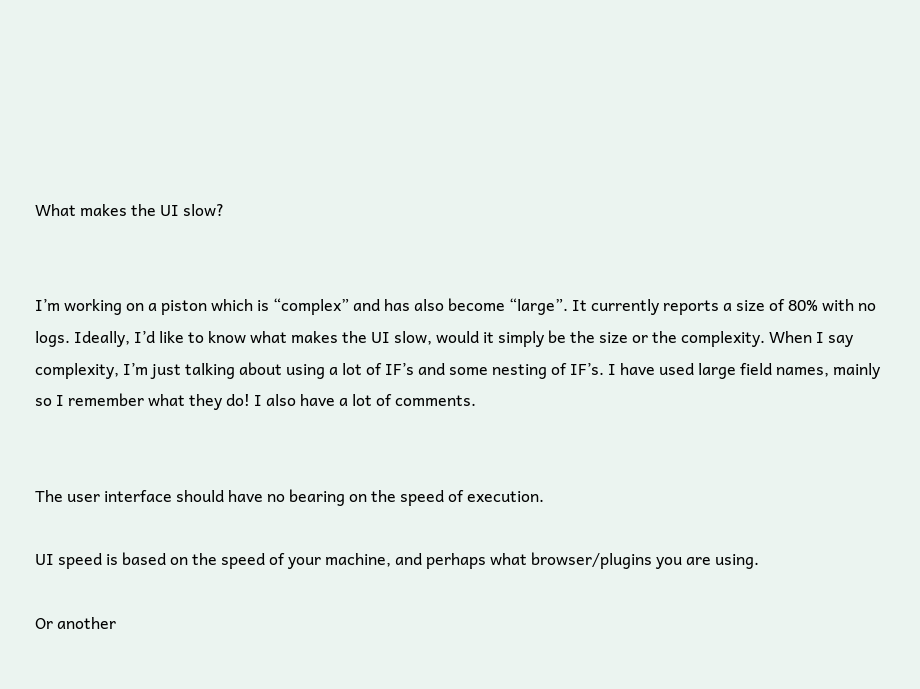What makes the UI slow?


I’m working on a piston which is “complex” and has also become “large”. It currently reports a size of 80% with no logs. Ideally, I’d like to know what makes the UI slow, would it simply be the size or the complexity. When I say complexity, I’m just talking about using a lot of IF’s and some nesting of IF’s. I have used large field names, mainly so I remember what they do! I also have a lot of comments.


The user interface should have no bearing on the speed of execution.

UI speed is based on the speed of your machine, and perhaps what browser/plugins you are using.

Or another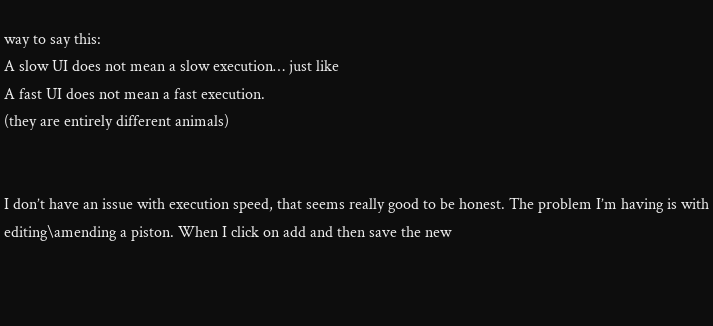way to say this:
A slow UI does not mean a slow execution… just like
A fast UI does not mean a fast execution.
(they are entirely different animals)


I don’t have an issue with execution speed, that seems really good to be honest. The problem I’m having is with editing\amending a piston. When I click on add and then save the new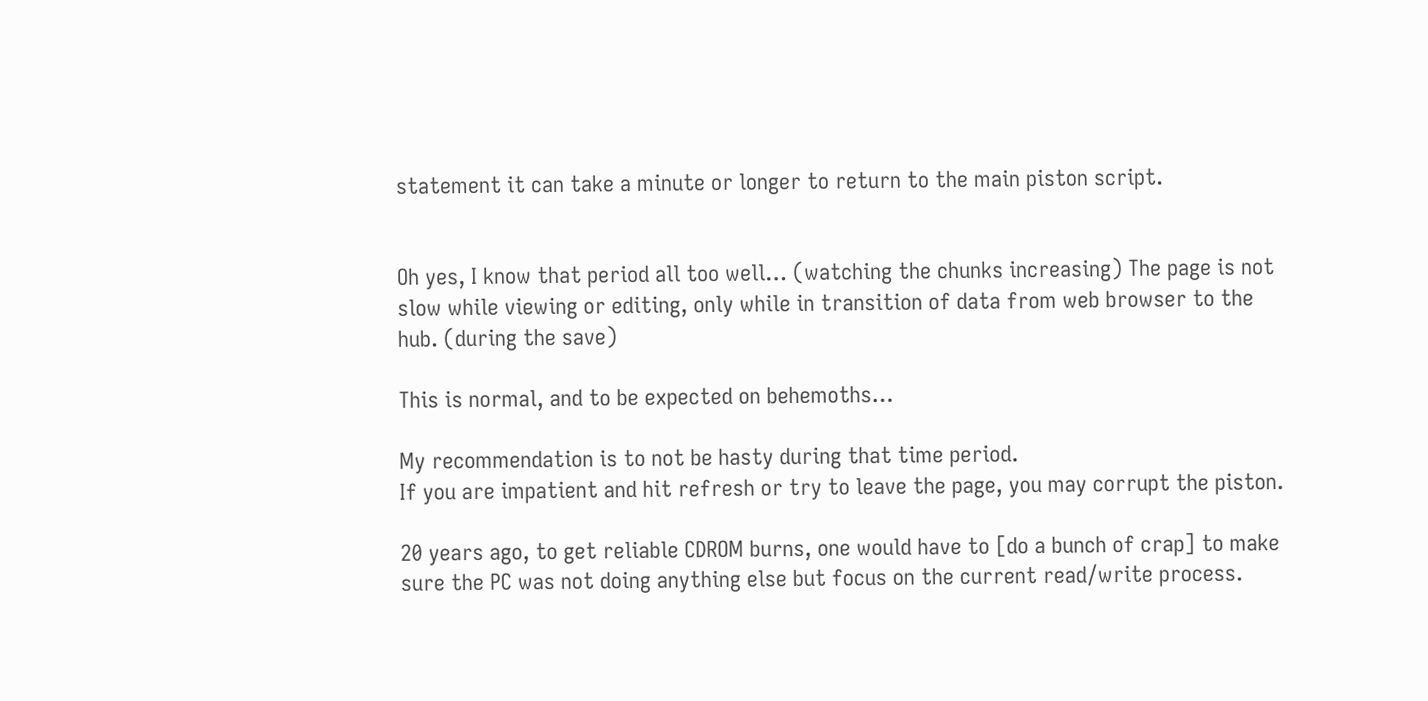statement it can take a minute or longer to return to the main piston script.


Oh yes, I know that period all too well… (watching the chunks increasing) The page is not slow while viewing or editing, only while in transition of data from web browser to the hub. (during the save)

This is normal, and to be expected on behemoths…

My recommendation is to not be hasty during that time period.
If you are impatient and hit refresh or try to leave the page, you may corrupt the piston.

20 years ago, to get reliable CDROM burns, one would have to [do a bunch of crap] to make sure the PC was not doing anything else but focus on the current read/write process.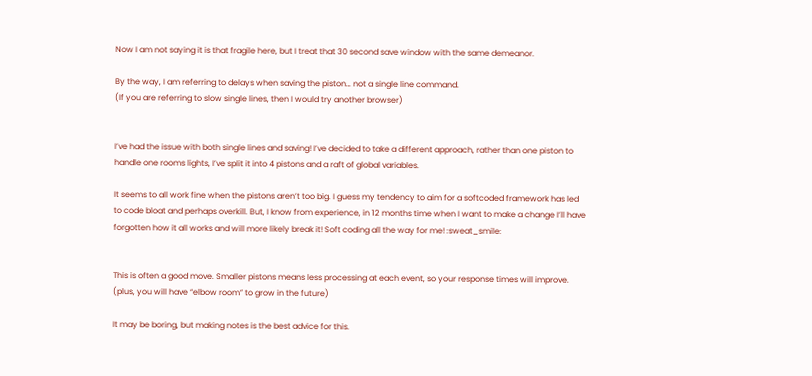Now I am not saying it is that fragile here, but I treat that 30 second save window with the same demeanor.

By the way, I am referring to delays when saving the piston… not a single line command.
(If you are referring to slow single lines, then I would try another browser)


I’ve had the issue with both single lines and saving! I’ve decided to take a different approach, rather than one piston to handle one rooms lights, I’ve split it into 4 pistons and a raft of global variables.

It seems to all work fine when the pistons aren’t too big. I guess my tendency to aim for a softcoded framework has led to code bloat and perhaps overkill. But, I know from experience, in 12 months time when I want to make a change I’ll have forgotten how it all works and will more likely break it! Soft coding all the way for me! :sweat_smile:


This is often a good move. Smaller pistons means less processing at each event, so your response times will improve. (plus, you will have “elbow room” to grow in the future)

It may be boring, but making notes is the best advice for this.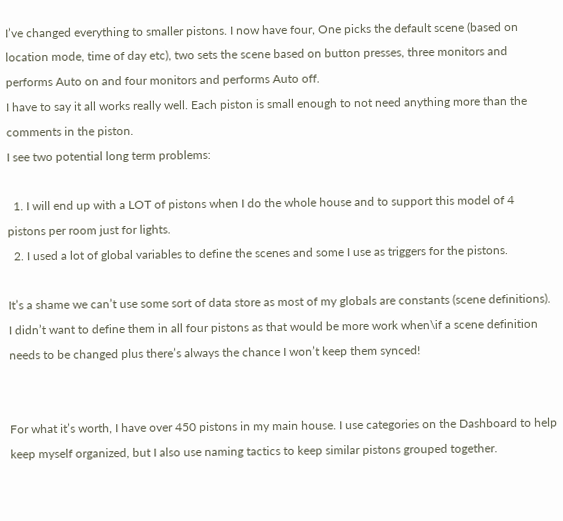I’ve changed everything to smaller pistons. I now have four, One picks the default scene (based on location mode, time of day etc), two sets the scene based on button presses, three monitors and performs Auto on and four monitors and performs Auto off.
I have to say it all works really well. Each piston is small enough to not need anything more than the comments in the piston.
I see two potential long term problems:

  1. I will end up with a LOT of pistons when I do the whole house and to support this model of 4 pistons per room just for lights.
  2. I used a lot of global variables to define the scenes and some I use as triggers for the pistons.

It’s a shame we can’t use some sort of data store as most of my globals are constants (scene definitions). I didn’t want to define them in all four pistons as that would be more work when\if a scene definition needs to be changed plus there’s always the chance I won’t keep them synced!


For what it’s worth, I have over 450 pistons in my main house. I use categories on the Dashboard to help keep myself organized, but I also use naming tactics to keep similar pistons grouped together.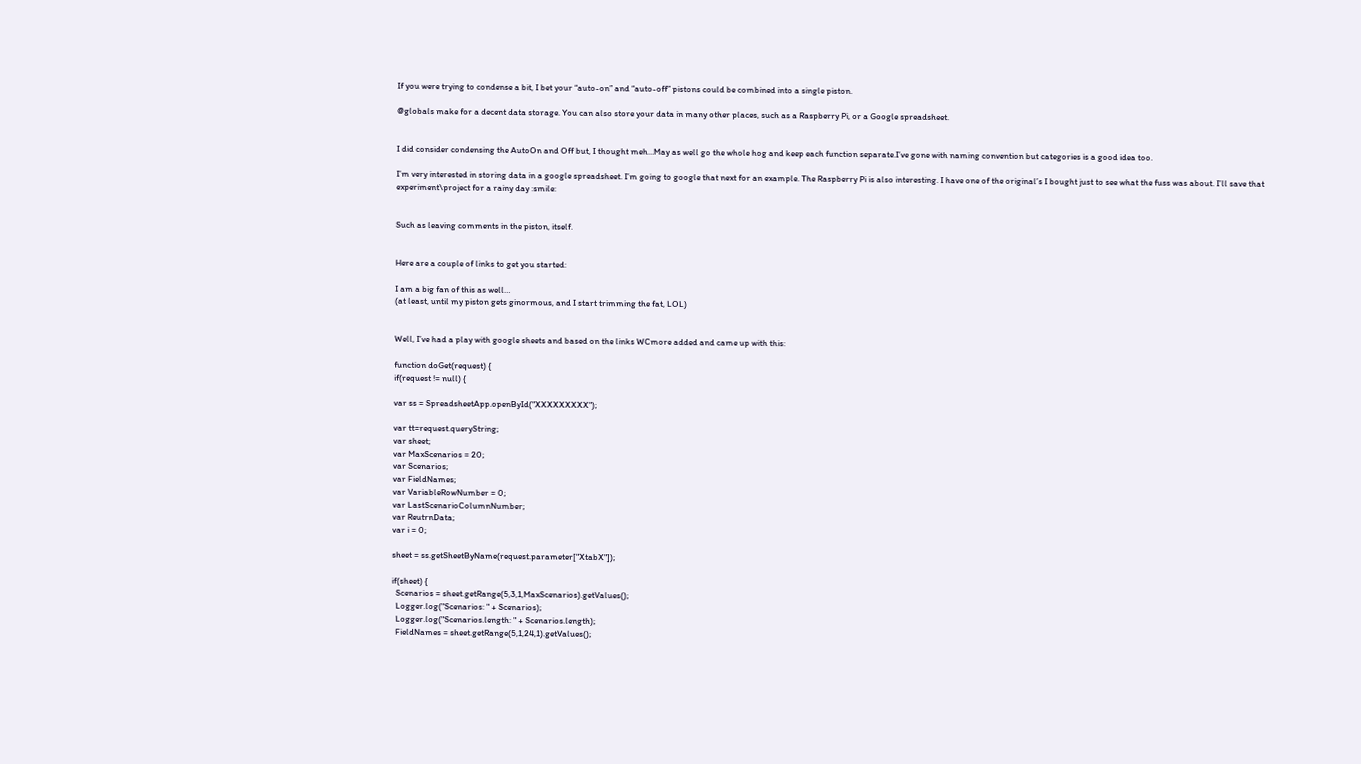If you were trying to condense a bit, I bet your “auto-on” and “auto-off” pistons could be combined into a single piston.

@globals make for a decent data storage. You can also store your data in many other places, such as a Raspberry Pi, or a Google spreadsheet.


I did consider condensing the AutoOn and Off but, I thought meh…May as well go the whole hog and keep each function separate.I’ve gone with naming convention but categories is a good idea too.

I’m very interested in storing data in a google spreadsheet. I’m going to google that next for an example. The Raspberry Pi is also interesting. I have one of the original’s I bought just to see what the fuss was about. I’ll save that experiment\project for a rainy day :smile:


Such as leaving comments in the piston, itself.


Here are a couple of links to get you started:

I am a big fan of this as well…
(at least, until my piston gets ginormous, and I start trimming the fat, LOL)


Well, I’ve had a play with google sheets and based on the links WCmore added and came up with this:

function doGet(request) {
if(request != null) {

var ss = SpreadsheetApp.openById("XXXXXXXXX");

var tt=request.queryString;
var sheet;
var MaxScenarios = 20;
var Scenarios;
var FieldNames;
var VariableRowNumber = 0;
var LastScenarioColumnNumber;
var ReutrnData;
var i = 0;

sheet = ss.getSheetByName(request.parameter["XtabX"]);

if(sheet) {
  Scenarios = sheet.getRange(5,3,1,MaxScenarios).getValues();
  Logger.log("Scenarios: " + Scenarios);
  Logger.log("Scenarios.length: " + Scenarios.length);
  FieldNames = sheet.getRange(5,1,24,1).getValues();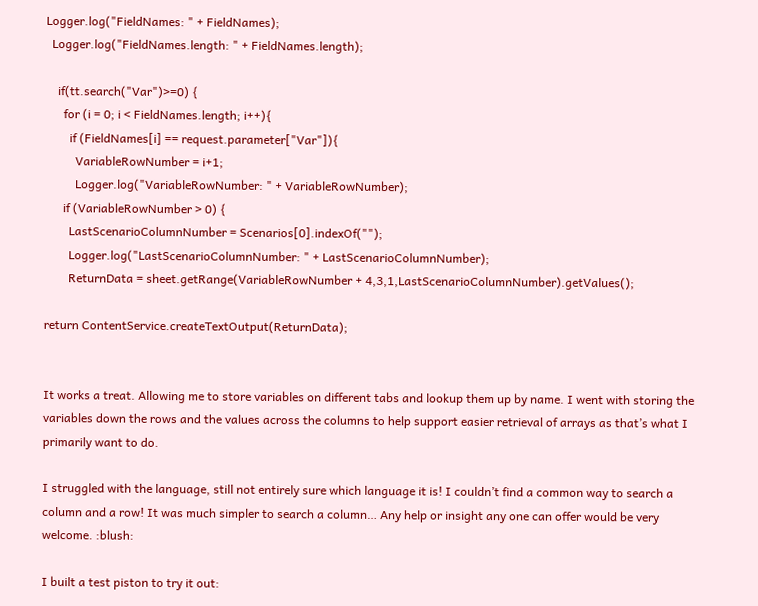Logger.log("FieldNames: " + FieldNames);
  Logger.log("FieldNames.length: " + FieldNames.length);

    if(tt.search("Var")>=0) {
      for (i = 0; i < FieldNames.length; i++){
        if (FieldNames[i] == request.parameter["Var"]){
          VariableRowNumber = i+1;
          Logger.log("VariableRowNumber: " + VariableRowNumber);
      if (VariableRowNumber > 0) {
        LastScenarioColumnNumber = Scenarios[0].indexOf("");
        Logger.log("LastScenarioColumnNumber: " + LastScenarioColumnNumber);
        ReturnData = sheet.getRange(VariableRowNumber + 4,3,1,LastScenarioColumnNumber).getValues();

return ContentService.createTextOutput(ReturnData);


It works a treat. Allowing me to store variables on different tabs and lookup them up by name. I went with storing the variables down the rows and the values across the columns to help support easier retrieval of arrays as that’s what I primarily want to do.

I struggled with the language, still not entirely sure which language it is! I couldn’t find a common way to search a column and a row! It was much simpler to search a column… Any help or insight any one can offer would be very welcome. :blush:

I built a test piston to try it out: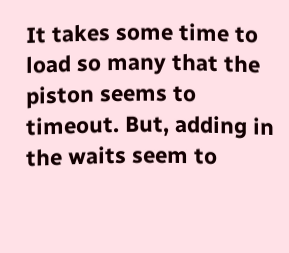It takes some time to load so many that the piston seems to timeout. But, adding in the waits seem to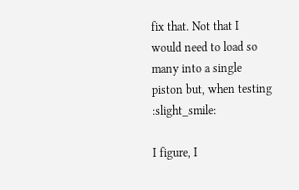fix that. Not that I would need to load so many into a single piston but, when testing :slight_smile:

I figure, I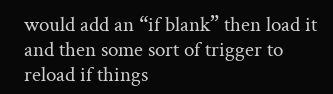would add an “if blank” then load it and then some sort of trigger to reload if things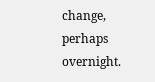change, perhaps overnight.